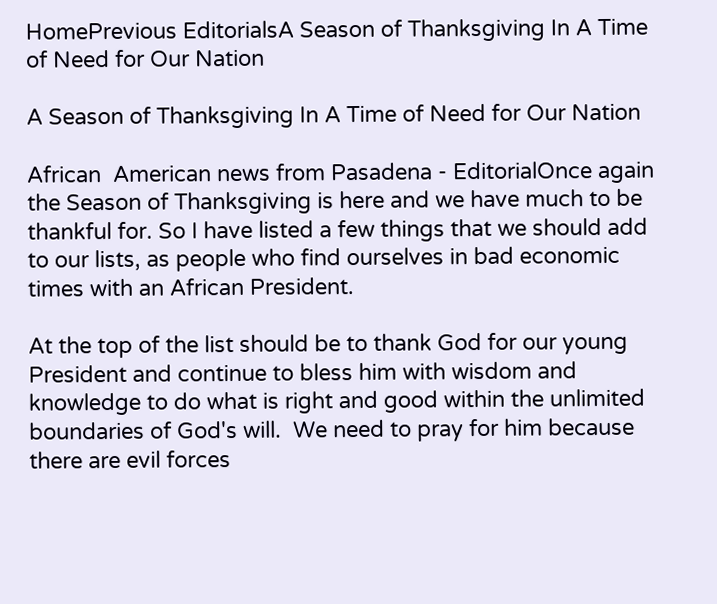HomePrevious EditorialsA Season of Thanksgiving In A Time of Need for Our Nation

A Season of Thanksgiving In A Time of Need for Our Nation

African  American news from Pasadena - EditorialOnce again the Season of Thanksgiving is here and we have much to be thankful for. So I have listed a few things that we should add to our lists, as people who find ourselves in bad economic times with an African President.

At the top of the list should be to thank God for our young President and continue to bless him with wisdom and knowledge to do what is right and good within the unlimited boundaries of God's will.  We need to pray for him because there are evil forces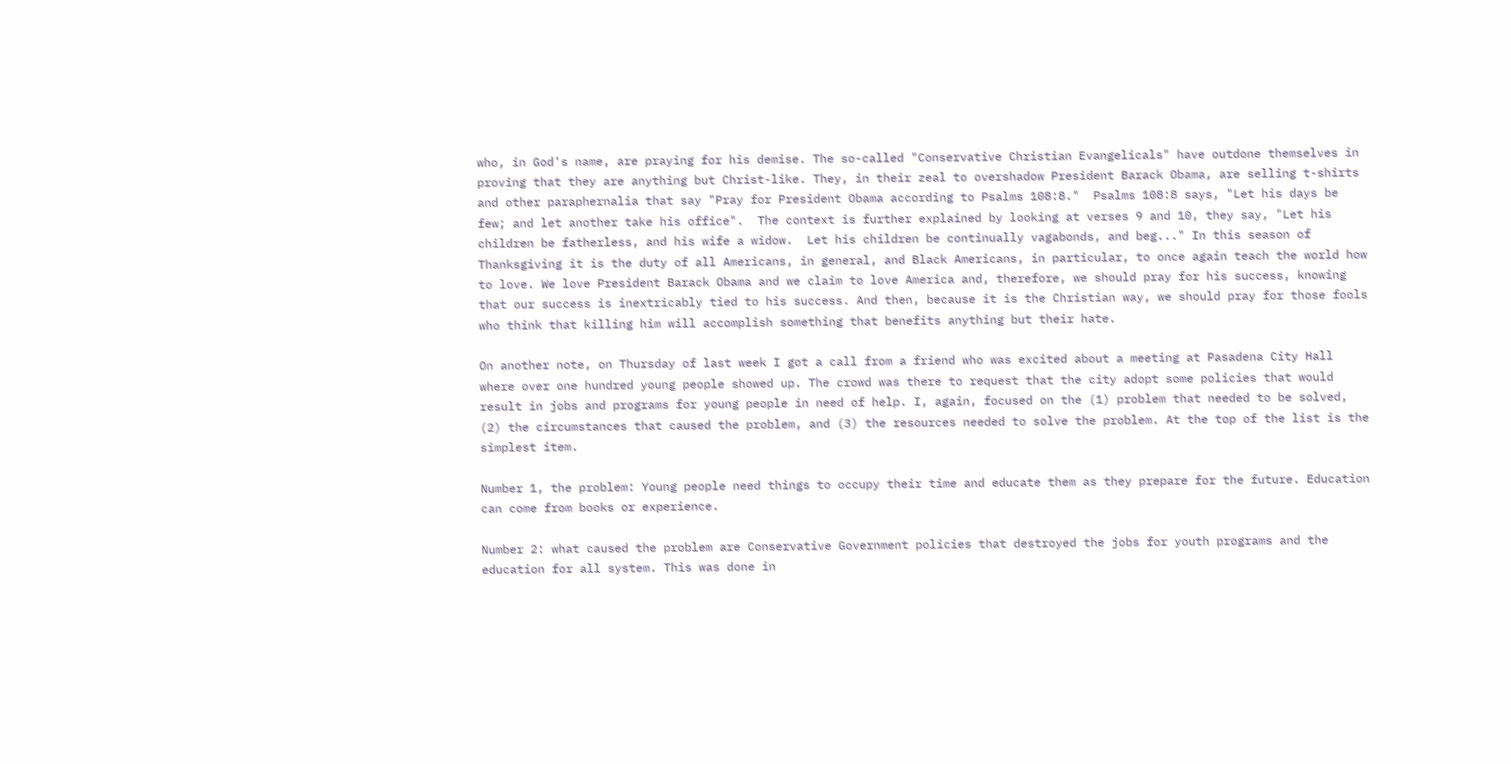who, in God's name, are praying for his demise. The so-called "Conservative Christian Evangelicals" have outdone themselves in proving that they are anything but Christ-like. They, in their zeal to overshadow President Barack Obama, are selling t-shirts and other paraphernalia that say "Pray for President Obama according to Psalms 108:8."  Psalms 108:8 says, "Let his days be few; and let another take his office".  The context is further explained by looking at verses 9 and 10, they say, "Let his children be fatherless, and his wife a widow.  Let his children be continually vagabonds, and beg..." In this season of Thanksgiving it is the duty of all Americans, in general, and Black Americans, in particular, to once again teach the world how to love. We love President Barack Obama and we claim to love America and, therefore, we should pray for his success, knowing that our success is inextricably tied to his success. And then, because it is the Christian way, we should pray for those fools who think that killing him will accomplish something that benefits anything but their hate.

On another note, on Thursday of last week I got a call from a friend who was excited about a meeting at Pasadena City Hall where over one hundred young people showed up. The crowd was there to request that the city adopt some policies that would result in jobs and programs for young people in need of help. I, again, focused on the (1) problem that needed to be solved, (2) the circumstances that caused the problem, and (3) the resources needed to solve the problem. At the top of the list is the simplest item.

Number 1, the problem: Young people need things to occupy their time and educate them as they prepare for the future. Education can come from books or experience.

Number 2: what caused the problem are Conservative Government policies that destroyed the jobs for youth programs and the education for all system. This was done in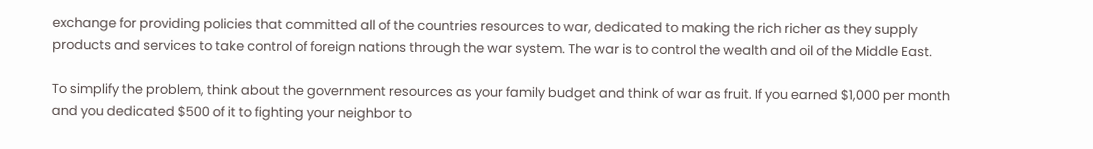exchange for providing policies that committed all of the countries resources to war, dedicated to making the rich richer as they supply products and services to take control of foreign nations through the war system. The war is to control the wealth and oil of the Middle East.

To simplify the problem, think about the government resources as your family budget and think of war as fruit. If you earned $1,000 per month and you dedicated $500 of it to fighting your neighbor to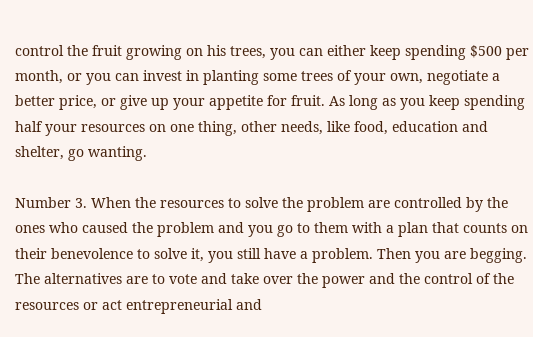control the fruit growing on his trees, you can either keep spending $500 per month, or you can invest in planting some trees of your own, negotiate a better price, or give up your appetite for fruit. As long as you keep spending half your resources on one thing, other needs, like food, education and shelter, go wanting.

Number 3. When the resources to solve the problem are controlled by the ones who caused the problem and you go to them with a plan that counts on their benevolence to solve it, you still have a problem. Then you are begging.  The alternatives are to vote and take over the power and the control of the resources or act entrepreneurial and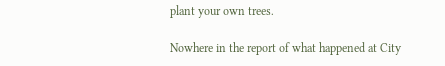plant your own trees.

Nowhere in the report of what happened at City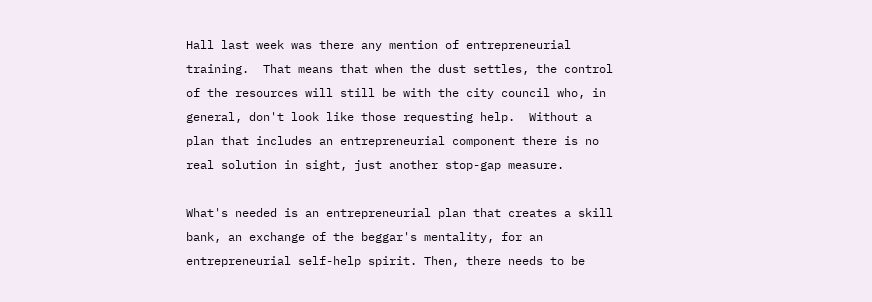Hall last week was there any mention of entrepreneurial training.  That means that when the dust settles, the control of the resources will still be with the city council who, in general, don't look like those requesting help.  Without a plan that includes an entrepreneurial component there is no real solution in sight, just another stop-gap measure.

What's needed is an entrepreneurial plan that creates a skill bank, an exchange of the beggar's mentality, for an entrepreneurial self-help spirit. Then, there needs to be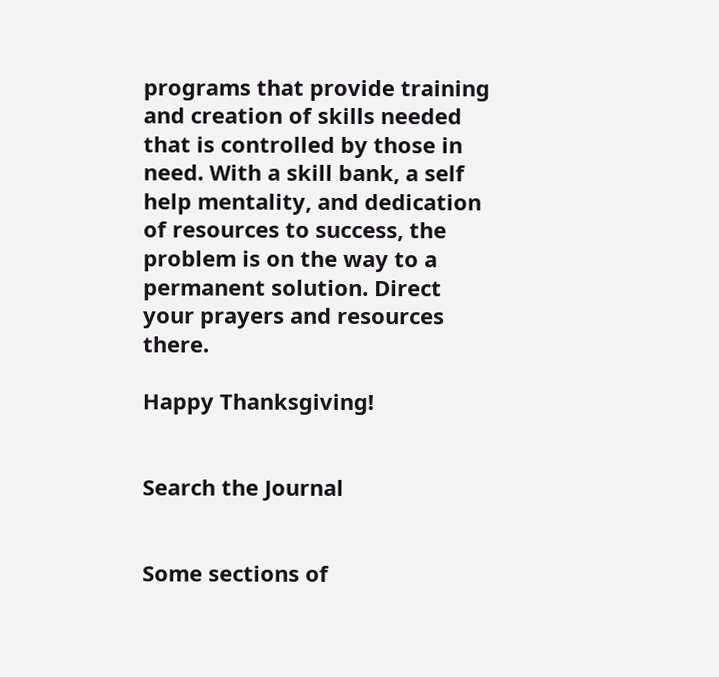programs that provide training and creation of skills needed that is controlled by those in need. With a skill bank, a self help mentality, and dedication of resources to success, the problem is on the way to a permanent solution. Direct your prayers and resources there.

Happy Thanksgiving!


Search the Journal


Some sections of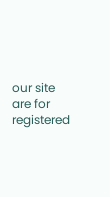our site are for registered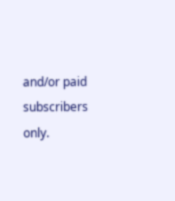and/or paid subscribers only.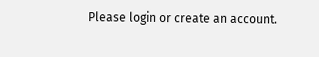Please login or create an account.